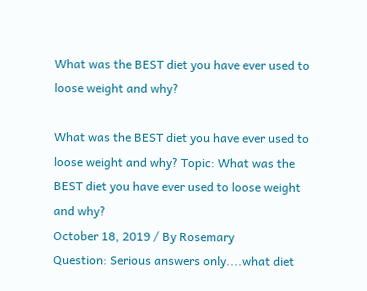What was the BEST diet you have ever used to loose weight and why?

What was the BEST diet you have ever used to loose weight and why? Topic: What was the BEST diet you have ever used to loose weight and why?
October 18, 2019 / By Rosemary
Question: Serious answers only....what diet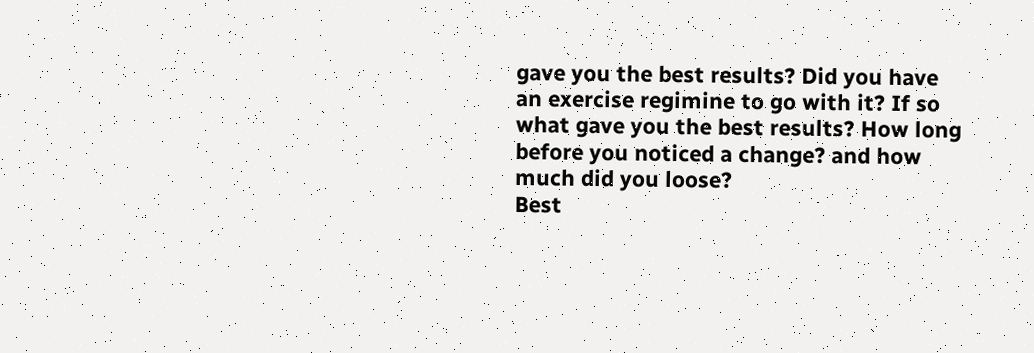gave you the best results? Did you have an exercise regimine to go with it? If so what gave you the best results? How long before you noticed a change? and how much did you loose?
Best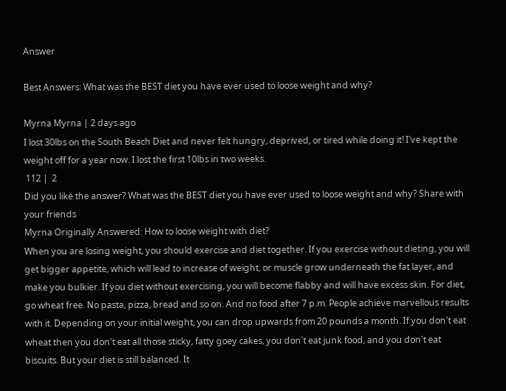Answer

Best Answers: What was the BEST diet you have ever used to loose weight and why?

Myrna Myrna | 2 days ago
I lost 30lbs on the South Beach Diet and never felt hungry, deprived, or tired while doing it! I've kept the weight off for a year now. I lost the first 10lbs in two weeks.
 112 |  2
Did you like the answer? What was the BEST diet you have ever used to loose weight and why? Share with your friends
Myrna Originally Answered: How to loose weight with diet?
When you are losing weight, you should exercise and diet together. If you exercise without dieting, you will get bigger appetite, which will lead to increase of weight, or muscle grow underneath the fat layer, and make you bulkier. If you diet without exercising, you will become flabby and will have excess skin. For diet, go wheat free. No pasta, pizza, bread and so on. And no food after 7 p.m. People achieve marvellous results with it. Depending on your initial weight, you can drop upwards from 20 pounds a month. If you don't eat wheat then you don't eat all those sticky, fatty goey cakes, you don't eat junk food, and you don't eat biscuits. But your diet is still balanced. It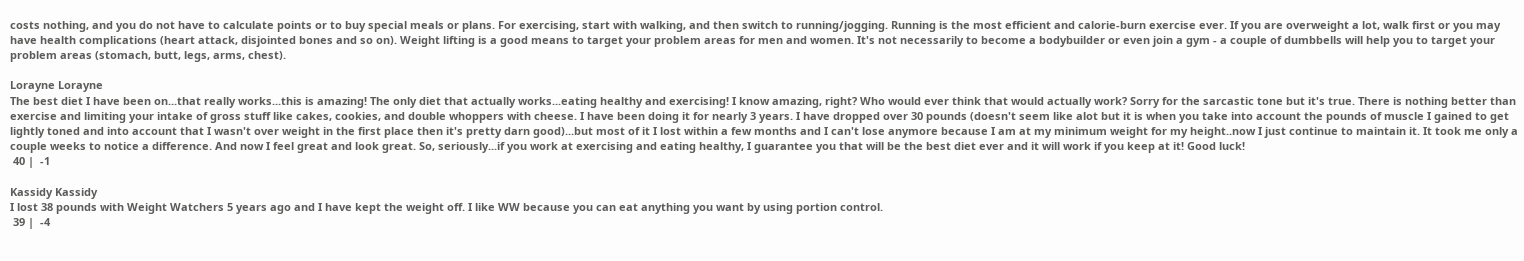costs nothing, and you do not have to calculate points or to buy special meals or plans. For exercising, start with walking, and then switch to running/jogging. Running is the most efficient and calorie-burn exercise ever. If you are overweight a lot, walk first or you may have health complications (heart attack, disjointed bones and so on). Weight lifting is a good means to target your problem areas for men and women. It's not necessarily to become a bodybuilder or even join a gym - a couple of dumbbells will help you to target your problem areas (stomach, butt, legs, arms, chest).

Lorayne Lorayne
The best diet I have been on...that really works...this is amazing! The only diet that actually works...eating healthy and exercising! I know amazing, right? Who would ever think that would actually work? Sorry for the sarcastic tone but it's true. There is nothing better than exercise and limiting your intake of gross stuff like cakes, cookies, and double whoppers with cheese. I have been doing it for nearly 3 years. I have dropped over 30 pounds (doesn't seem like alot but it is when you take into account the pounds of muscle I gained to get lightly toned and into account that I wasn't over weight in the first place then it's pretty darn good)...but most of it I lost within a few months and I can't lose anymore because I am at my minimum weight for my height..now I just continue to maintain it. It took me only a couple weeks to notice a difference. And now I feel great and look great. So, seriously...if you work at exercising and eating healthy, I guarantee you that will be the best diet ever and it will work if you keep at it! Good luck!
 40 |  -1

Kassidy Kassidy
I lost 38 pounds with Weight Watchers 5 years ago and I have kept the weight off. I like WW because you can eat anything you want by using portion control.
 39 |  -4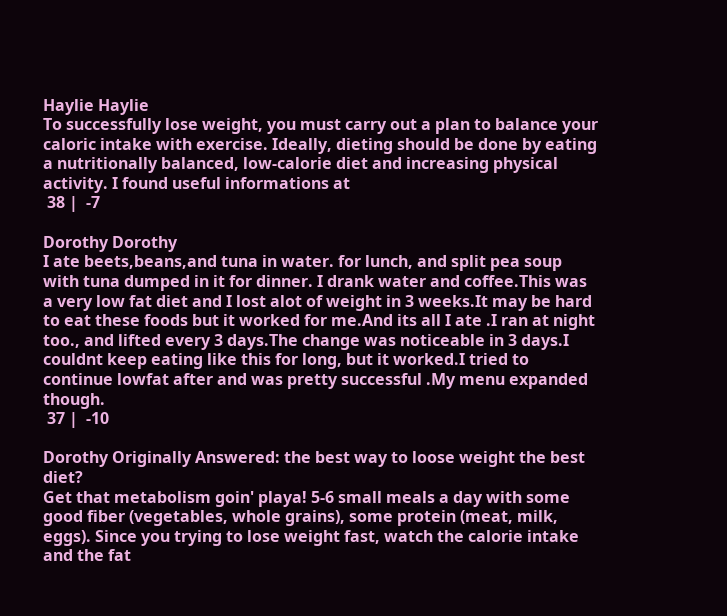Haylie Haylie
To successfully lose weight, you must carry out a plan to balance your caloric intake with exercise. Ideally, dieting should be done by eating a nutritionally balanced, low-calorie diet and increasing physical activity. I found useful informations at
 38 |  -7

Dorothy Dorothy
I ate beets,beans,and tuna in water. for lunch, and split pea soup with tuna dumped in it for dinner. I drank water and coffee.This was a very low fat diet and I lost alot of weight in 3 weeks.It may be hard to eat these foods but it worked for me.And its all I ate .I ran at night too., and lifted every 3 days.The change was noticeable in 3 days.I couldnt keep eating like this for long, but it worked.I tried to continue lowfat after and was pretty successful .My menu expanded though.
 37 |  -10

Dorothy Originally Answered: the best way to loose weight the best diet?
Get that metabolism goin' playa! 5-6 small meals a day with some good fiber (vegetables, whole grains), some protein (meat, milk, eggs). Since you trying to lose weight fast, watch the calorie intake and the fat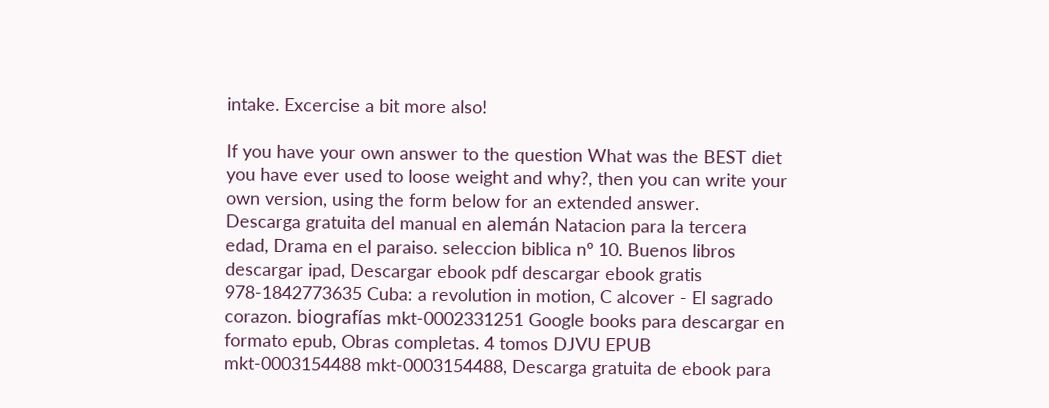intake. Excercise a bit more also!

If you have your own answer to the question What was the BEST diet you have ever used to loose weight and why?, then you can write your own version, using the form below for an extended answer.
Descarga gratuita del manual en alemán Natacion para la tercera edad, Drama en el paraiso. seleccion biblica nº 10. Buenos libros descargar ipad, Descargar ebook pdf descargar ebook gratis 978-1842773635 Cuba: a revolution in motion, C alcover - El sagrado corazon. biografías mkt-0002331251 Google books para descargar en formato epub, Obras completas. 4 tomos DJVU EPUB mkt-0003154488 mkt-0003154488, Descarga gratuita de ebook para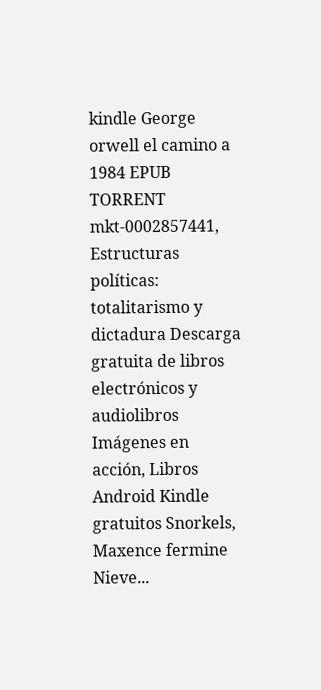kindle George orwell el camino a 1984 EPUB TORRENT mkt-0002857441, Estructuras políticas: totalitarismo y dictadura Descarga gratuita de libros electrónicos y audiolibros Imágenes en acción, Libros Android Kindle gratuitos Snorkels, Maxence fermine Nieve...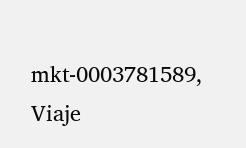mkt-0003781589, Viaje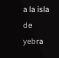a la isla de yebra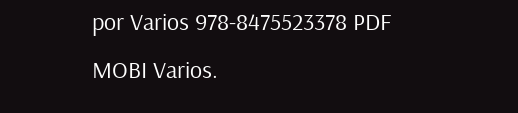por Varios 978-8475523378 PDF MOBI Varios.